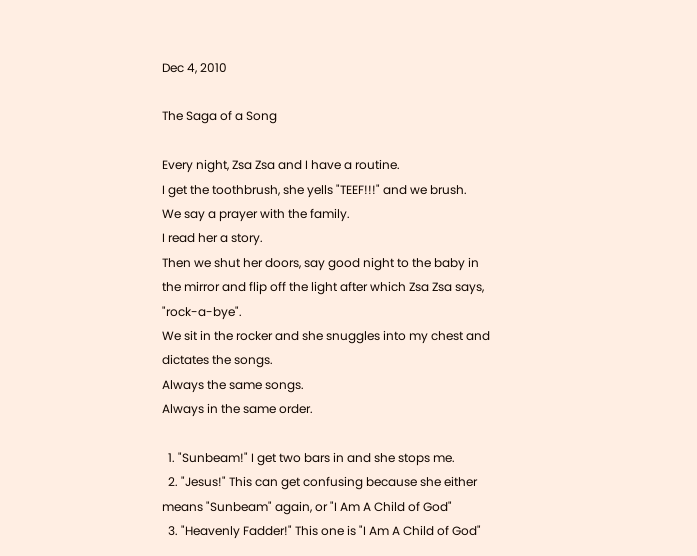Dec 4, 2010

The Saga of a Song

Every night, Zsa Zsa and I have a routine.
I get the toothbrush, she yells "TEEF!!!" and we brush.
We say a prayer with the family.
I read her a story.
Then we shut her doors, say good night to the baby in the mirror and flip off the light after which Zsa Zsa says, "rock-a-bye".
We sit in the rocker and she snuggles into my chest and dictates the songs.
Always the same songs.
Always in the same order.

  1. "Sunbeam!" I get two bars in and she stops me.
  2. "Jesus!" This can get confusing because she either means "Sunbeam" again, or "I Am A Child of God"
  3. "Heavenly Fadder!" This one is "I Am A Child of God"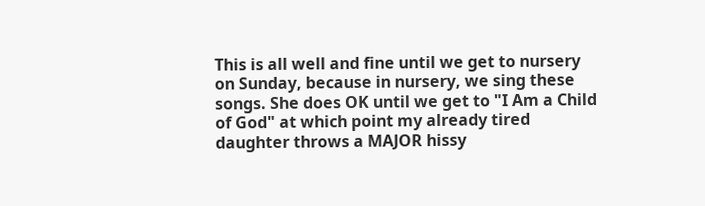This is all well and fine until we get to nursery on Sunday, because in nursery, we sing these songs. She does OK until we get to "I Am a Child of God" at which point my already tired daughter throws a MAJOR hissy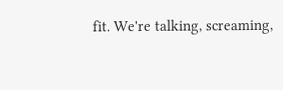fit. We're talking, screaming,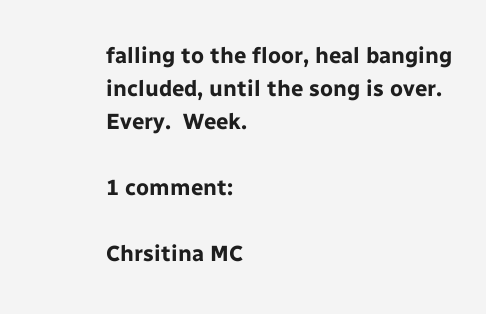falling to the floor, heal banging included, until the song is over.
Every.  Week.

1 comment:

Chrsitina MC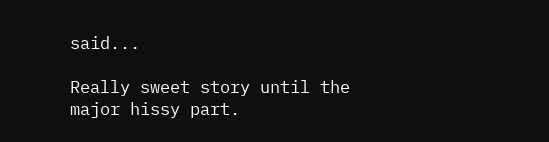said...

Really sweet story until the major hissy part.